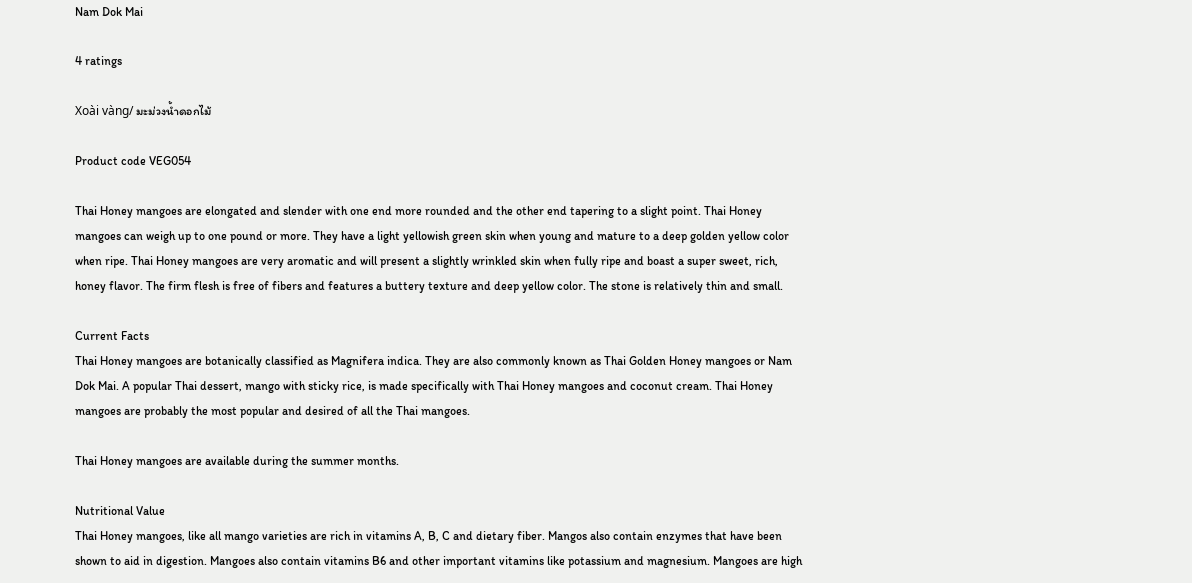Nam Dok Mai

4 ratings

Xoài vàng/ มะม่วงน้ำดอกไม้

Product code VEG054

Thai Honey mangoes are elongated and slender with one end more rounded and the other end tapering to a slight point. Thai Honey mangoes can weigh up to one pound or more. They have a light yellowish green skin when young and mature to a deep golden yellow color when ripe. Thai Honey mangoes are very aromatic and will present a slightly wrinkled skin when fully ripe and boast a super sweet, rich, honey flavor. The firm flesh is free of fibers and features a buttery texture and deep yellow color. The stone is relatively thin and small.

Current Facts
Thai Honey mangoes are botanically classified as Magnifera indica. They are also commonly known as Thai Golden Honey mangoes or Nam Dok Mai. A popular Thai dessert, mango with sticky rice, is made specifically with Thai Honey mangoes and coconut cream. Thai Honey mangoes are probably the most popular and desired of all the Thai mangoes.

Thai Honey mangoes are available during the summer months.

Nutritional Value
Thai Honey mangoes, like all mango varieties are rich in vitamins A, B, C and dietary fiber. Mangos also contain enzymes that have been shown to aid in digestion. Mangoes also contain vitamins B6 and other important vitamins like potassium and magnesium. Mangoes are high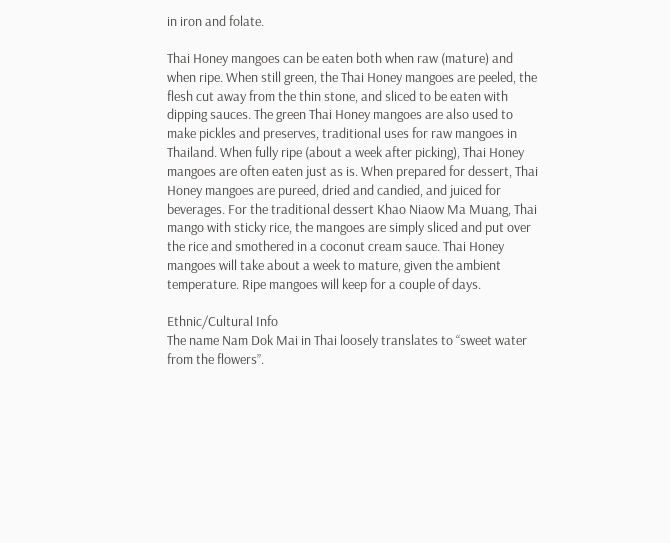in iron and folate.

Thai Honey mangoes can be eaten both when raw (mature) and when ripe. When still green, the Thai Honey mangoes are peeled, the flesh cut away from the thin stone, and sliced to be eaten with dipping sauces. The green Thai Honey mangoes are also used to make pickles and preserves, traditional uses for raw mangoes in Thailand. When fully ripe (about a week after picking), Thai Honey mangoes are often eaten just as is. When prepared for dessert, Thai Honey mangoes are pureed, dried and candied, and juiced for beverages. For the traditional dessert Khao Niaow Ma Muang, Thai mango with sticky rice, the mangoes are simply sliced and put over the rice and smothered in a coconut cream sauce. Thai Honey mangoes will take about a week to mature, given the ambient temperature. Ripe mangoes will keep for a couple of days.

Ethnic/Cultural Info
The name Nam Dok Mai in Thai loosely translates to “sweet water from the flowers”.